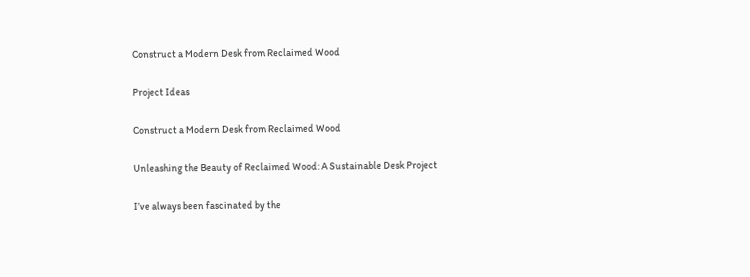Construct a Modern Desk from Reclaimed Wood

Project Ideas

Construct a Modern Desk from Reclaimed Wood

Unleashing the Beauty of Reclaimed Wood: A Sustainable Desk Project

I’ve always been fascinated by the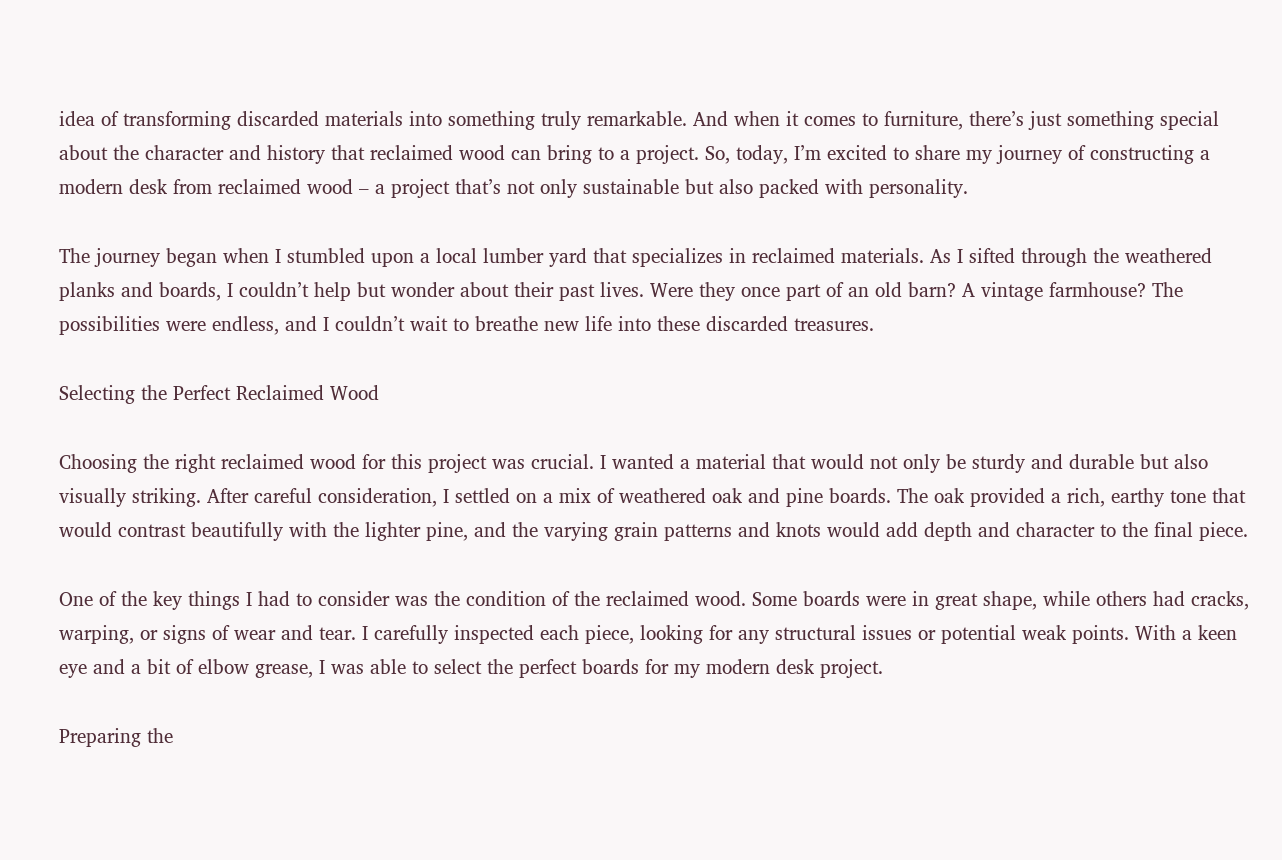idea of transforming discarded materials into something truly remarkable. And when it comes to furniture, there’s just something special about the character and history that reclaimed wood can bring to a project. So, today, I’m excited to share my journey of constructing a modern desk from reclaimed wood – a project that’s not only sustainable but also packed with personality.

The journey began when I stumbled upon a local lumber yard that specializes in reclaimed materials. As I sifted through the weathered planks and boards, I couldn’t help but wonder about their past lives. Were they once part of an old barn? A vintage farmhouse? The possibilities were endless, and I couldn’t wait to breathe new life into these discarded treasures.

Selecting the Perfect Reclaimed Wood

Choosing the right reclaimed wood for this project was crucial. I wanted a material that would not only be sturdy and durable but also visually striking. After careful consideration, I settled on a mix of weathered oak and pine boards. The oak provided a rich, earthy tone that would contrast beautifully with the lighter pine, and the varying grain patterns and knots would add depth and character to the final piece.

One of the key things I had to consider was the condition of the reclaimed wood. Some boards were in great shape, while others had cracks, warping, or signs of wear and tear. I carefully inspected each piece, looking for any structural issues or potential weak points. With a keen eye and a bit of elbow grease, I was able to select the perfect boards for my modern desk project.

Preparing the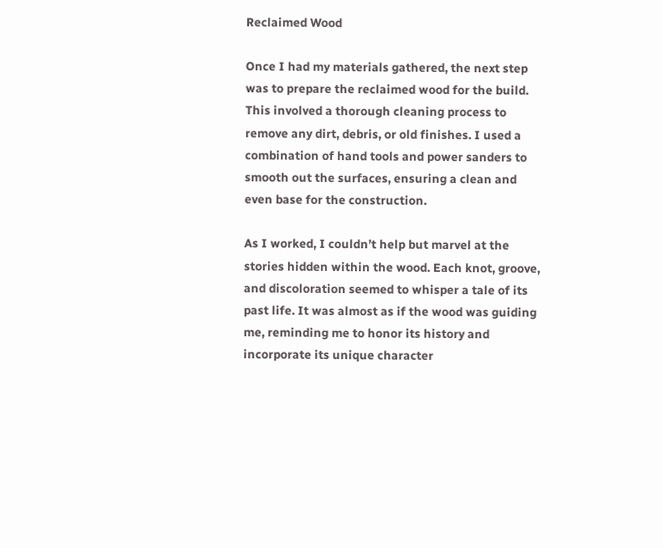Reclaimed Wood

Once I had my materials gathered, the next step was to prepare the reclaimed wood for the build. This involved a thorough cleaning process to remove any dirt, debris, or old finishes. I used a combination of hand tools and power sanders to smooth out the surfaces, ensuring a clean and even base for the construction.

As I worked, I couldn’t help but marvel at the stories hidden within the wood. Each knot, groove, and discoloration seemed to whisper a tale of its past life. It was almost as if the wood was guiding me, reminding me to honor its history and incorporate its unique character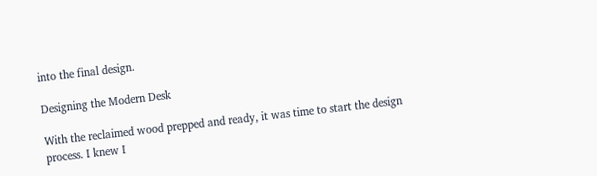into the final design.

Designing the Modern Desk

With the reclaimed wood prepped and ready, it was time to start the design process. I knew I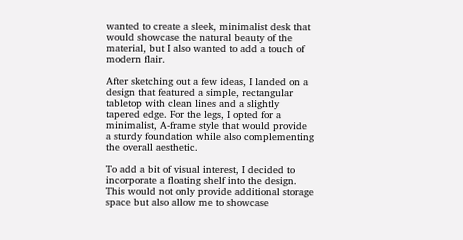wanted to create a sleek, minimalist desk that would showcase the natural beauty of the material, but I also wanted to add a touch of modern flair.

After sketching out a few ideas, I landed on a design that featured a simple, rectangular tabletop with clean lines and a slightly tapered edge. For the legs, I opted for a minimalist, A-frame style that would provide a sturdy foundation while also complementing the overall aesthetic.

To add a bit of visual interest, I decided to incorporate a floating shelf into the design. This would not only provide additional storage space but also allow me to showcase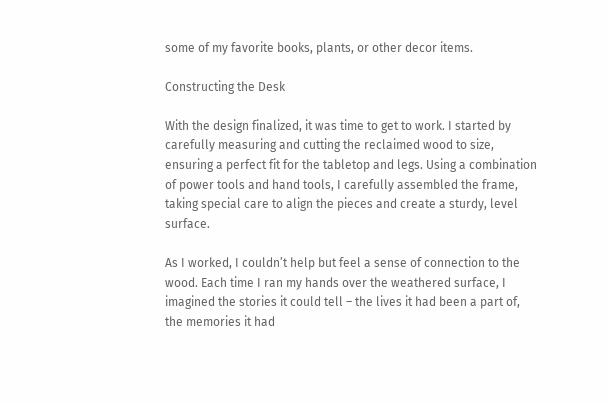some of my favorite books, plants, or other decor items.

Constructing the Desk

With the design finalized, it was time to get to work. I started by carefully measuring and cutting the reclaimed wood to size, ensuring a perfect fit for the tabletop and legs. Using a combination of power tools and hand tools, I carefully assembled the frame, taking special care to align the pieces and create a sturdy, level surface.

As I worked, I couldn’t help but feel a sense of connection to the wood. Each time I ran my hands over the weathered surface, I imagined the stories it could tell – the lives it had been a part of, the memories it had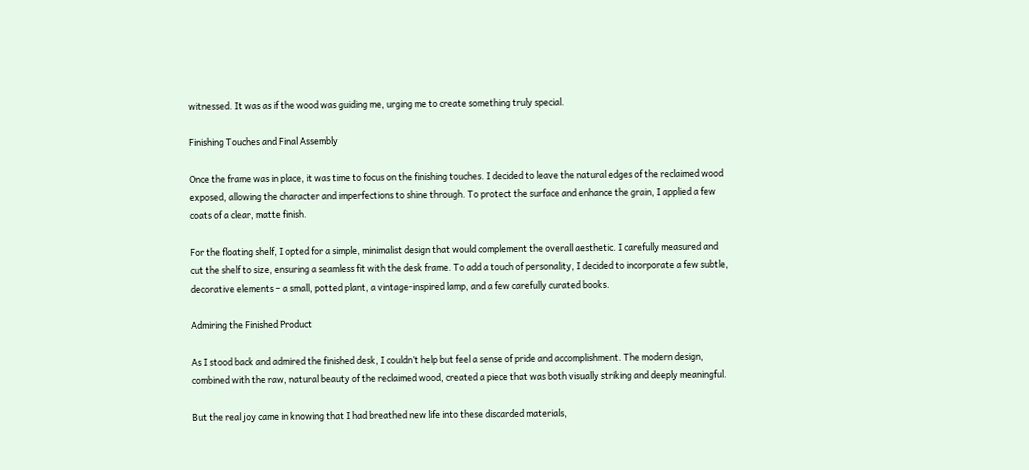witnessed. It was as if the wood was guiding me, urging me to create something truly special.

Finishing Touches and Final Assembly

Once the frame was in place, it was time to focus on the finishing touches. I decided to leave the natural edges of the reclaimed wood exposed, allowing the character and imperfections to shine through. To protect the surface and enhance the grain, I applied a few coats of a clear, matte finish.

For the floating shelf, I opted for a simple, minimalist design that would complement the overall aesthetic. I carefully measured and cut the shelf to size, ensuring a seamless fit with the desk frame. To add a touch of personality, I decided to incorporate a few subtle, decorative elements – a small, potted plant, a vintage-inspired lamp, and a few carefully curated books.

Admiring the Finished Product

As I stood back and admired the finished desk, I couldn’t help but feel a sense of pride and accomplishment. The modern design, combined with the raw, natural beauty of the reclaimed wood, created a piece that was both visually striking and deeply meaningful.

But the real joy came in knowing that I had breathed new life into these discarded materials,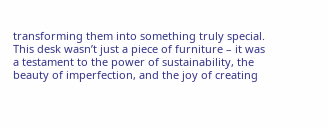transforming them into something truly special. This desk wasn’t just a piece of furniture – it was a testament to the power of sustainability, the beauty of imperfection, and the joy of creating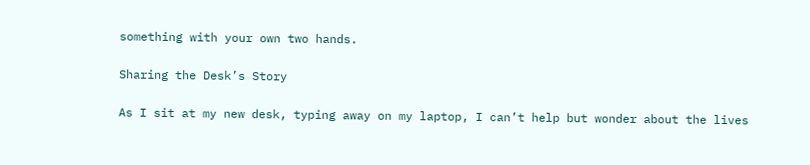something with your own two hands.

Sharing the Desk’s Story

As I sit at my new desk, typing away on my laptop, I can’t help but wonder about the lives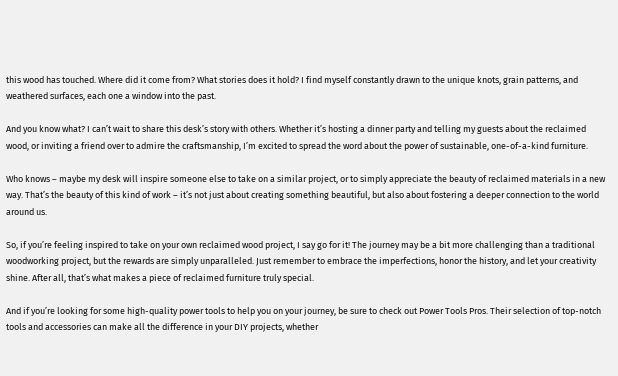this wood has touched. Where did it come from? What stories does it hold? I find myself constantly drawn to the unique knots, grain patterns, and weathered surfaces, each one a window into the past.

And you know what? I can’t wait to share this desk’s story with others. Whether it’s hosting a dinner party and telling my guests about the reclaimed wood, or inviting a friend over to admire the craftsmanship, I’m excited to spread the word about the power of sustainable, one-of-a-kind furniture.

Who knows – maybe my desk will inspire someone else to take on a similar project, or to simply appreciate the beauty of reclaimed materials in a new way. That’s the beauty of this kind of work – it’s not just about creating something beautiful, but also about fostering a deeper connection to the world around us.

So, if you’re feeling inspired to take on your own reclaimed wood project, I say go for it! The journey may be a bit more challenging than a traditional woodworking project, but the rewards are simply unparalleled. Just remember to embrace the imperfections, honor the history, and let your creativity shine. After all, that’s what makes a piece of reclaimed furniture truly special.

And if you’re looking for some high-quality power tools to help you on your journey, be sure to check out Power Tools Pros. Their selection of top-notch tools and accessories can make all the difference in your DIY projects, whether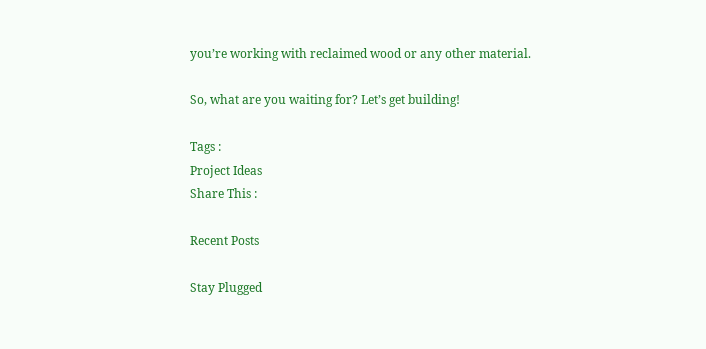you’re working with reclaimed wood or any other material.

So, what are you waiting for? Let’s get building!

Tags :
Project Ideas
Share This :

Recent Posts

Stay Plugged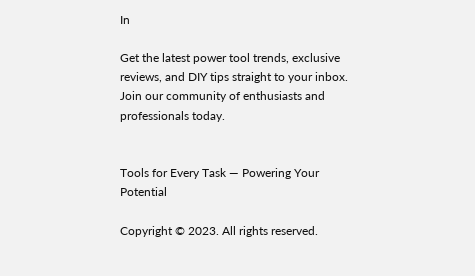In

Get the latest power tool trends, exclusive reviews, and DIY tips straight to your inbox. Join our community of enthusiasts and professionals today.


Tools for Every Task — Powering Your Potential

Copyright © 2023. All rights reserved.